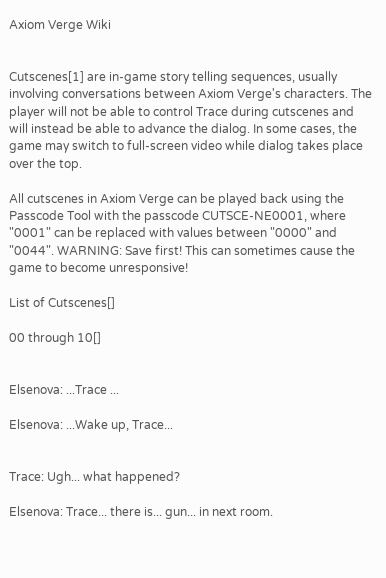Axiom Verge Wiki


Cutscenes[1] are in-game story telling sequences, usually involving conversations between Axiom Verge's characters. The player will not be able to control Trace during cutscenes and will instead be able to advance the dialog. In some cases, the game may switch to full-screen video while dialog takes place over the top.

All cutscenes in Axiom Verge can be played back using the Passcode Tool with the passcode CUTSCE-NE0001, where "0001" can be replaced with values between "0000" and "0044". WARNING: Save first! This can sometimes cause the game to become unresponsive!

List of Cutscenes[]

00 through 10[]


Elsenova: ...Trace ...

Elsenova: ...Wake up, Trace...


Trace: Ugh... what happened?

Elsenova: Trace... there is... gun... in next room.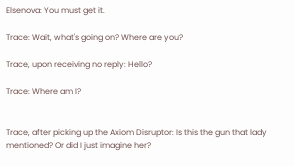Elsenova: You must get it.

Trace: Wait, what's going on? Where are you?

Trace, upon receiving no reply: Hello?

Trace: Where am I?


Trace, after picking up the Axiom Disruptor: Is this the gun that lady mentioned? Or did I just imagine her?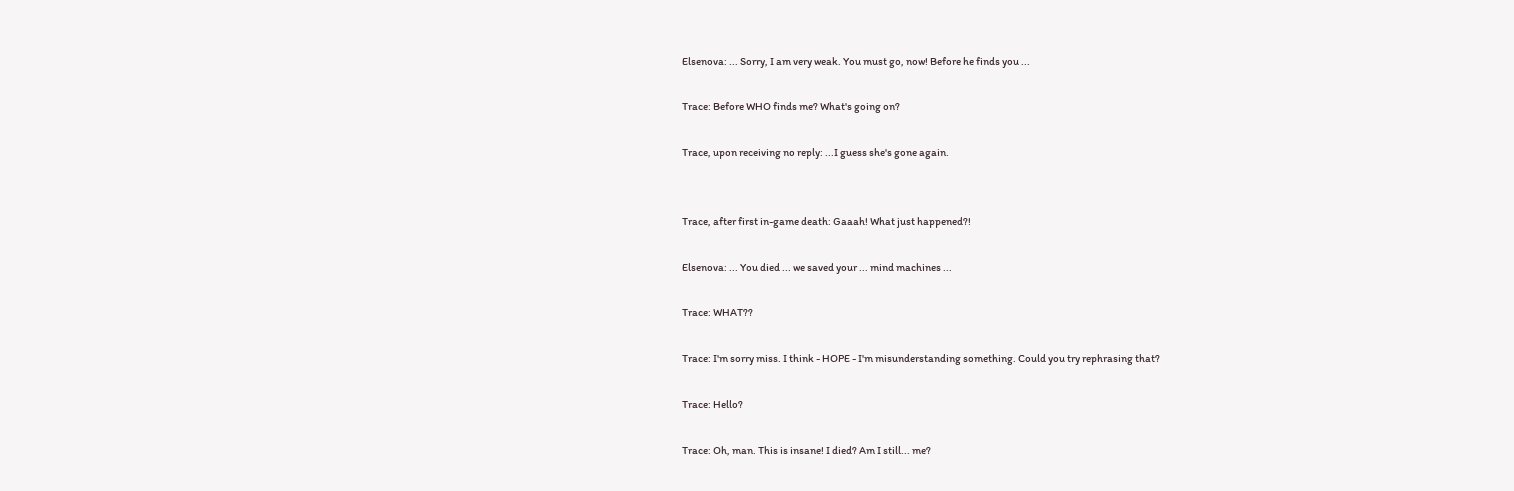Elsenova: ... Sorry, I am very weak. You must go, now! Before he finds you ...

Trace: Before WHO finds me? What's going on?

Trace, upon receiving no reply: ...I guess she's gone again.


Trace, after first in-game death: Gaaah! What just happened?!

Elsenova: ... You died ... we saved your ... mind machines ...

Trace: WHAT??

Trace: I'm sorry miss. I think - HOPE - I'm misunderstanding something. Could you try rephrasing that?

Trace: Hello?

Trace: Oh, man. This is insane! I died? Am I still... me?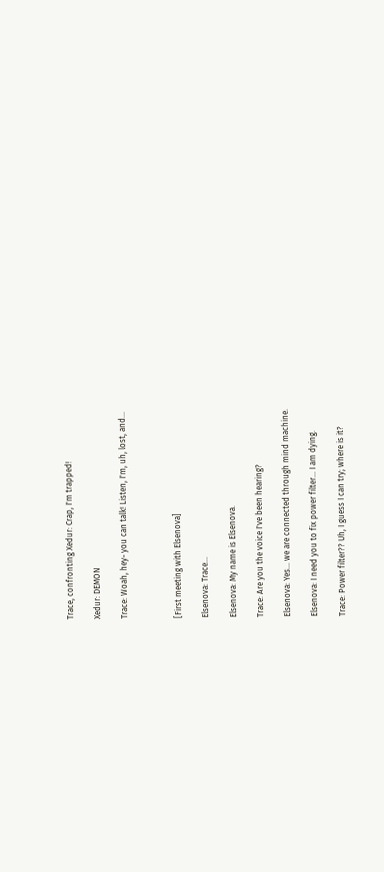Trace, confronting Xedur: Crap, I'm trapped!

Xedur: DEMON

Trace: Woah, hey- you can talk! Listen, I'm, uh, lost, and...



[First meeting with Elsenova]

Elsenova: Trace...

Elsenova: My name is Elsenova.

Trace: Are you the voice I've been hearing?

Elsenova: Yes... we are connected through mind machine.

Elsenova: I need you to fix power filter... I am dying.

Trace: Power filter?? Uh, I guess I can try; where is it?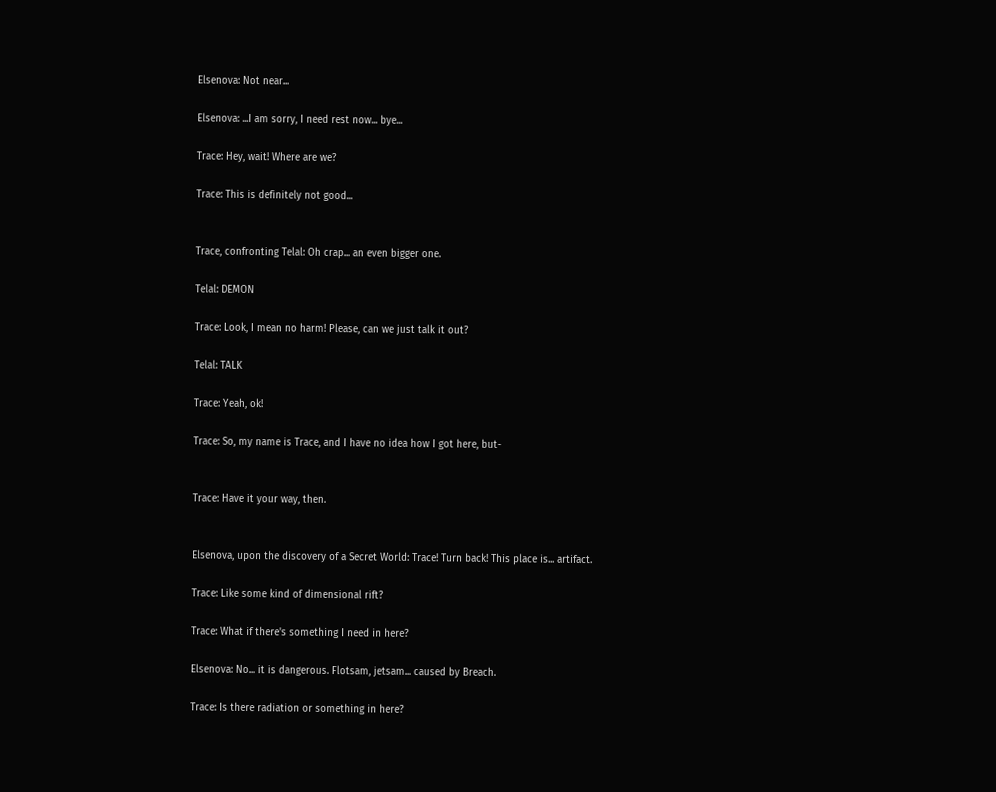Elsenova: Not near...

Elsenova: ...I am sorry, I need rest now... bye...

Trace: Hey, wait! Where are we?

Trace: This is definitely not good...


Trace, confronting Telal: Oh crap... an even bigger one.

Telal: DEMON

Trace: Look, I mean no harm! Please, can we just talk it out?

Telal: TALK

Trace: Yeah, ok!

Trace: So, my name is Trace, and I have no idea how I got here, but-


Trace: Have it your way, then.


Elsenova, upon the discovery of a Secret World: Trace! Turn back! This place is... artifact.

Trace: Like some kind of dimensional rift?

Trace: What if there's something I need in here?

Elsenova: No... it is dangerous. Flotsam, jetsam... caused by Breach.

Trace: Is there radiation or something in here?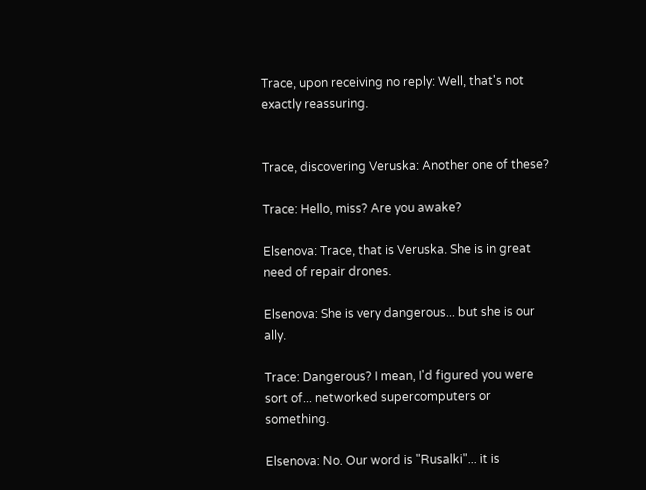Trace, upon receiving no reply: Well, that's not exactly reassuring.


Trace, discovering Veruska: Another one of these?

Trace: Hello, miss? Are you awake?

Elsenova: Trace, that is Veruska. She is in great need of repair drones.

Elsenova: She is very dangerous... but she is our ally.

Trace: Dangerous? I mean, I'd figured you were sort of... networked supercomputers or something.

Elsenova: No. Our word is "Rusalki"... it is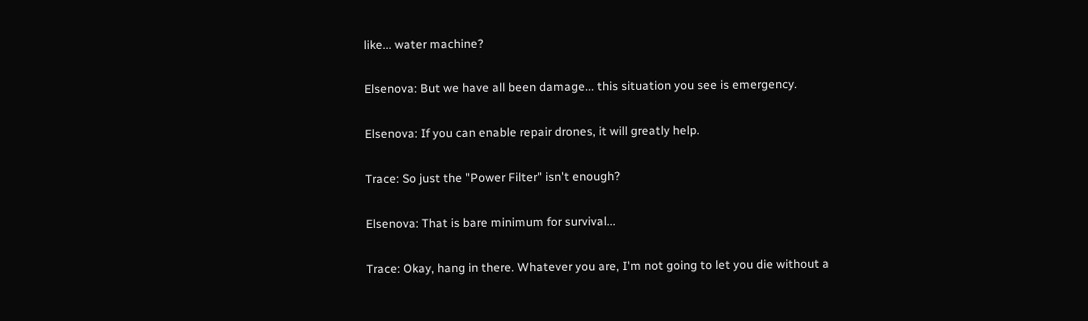like... water machine?

Elsenova: But we have all been damage... this situation you see is emergency.

Elsenova: If you can enable repair drones, it will greatly help.

Trace: So just the "Power Filter" isn't enough?

Elsenova: That is bare minimum for survival...

Trace: Okay, hang in there. Whatever you are, I'm not going to let you die without a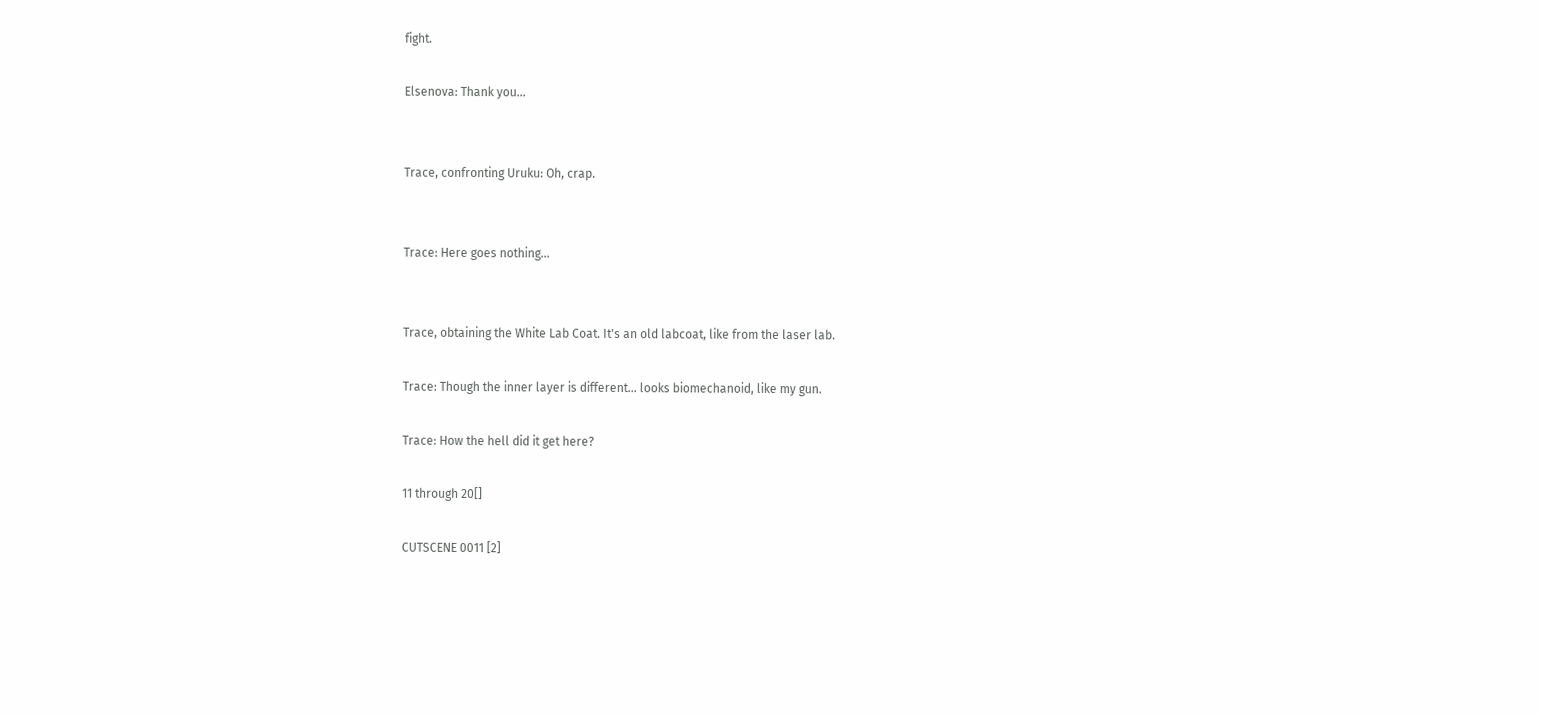fight.

Elsenova: Thank you...


Trace, confronting Uruku: Oh, crap.


Trace: Here goes nothing...


Trace, obtaining the White Lab Coat. It's an old labcoat, like from the laser lab.

Trace: Though the inner layer is different... looks biomechanoid, like my gun.

Trace: How the hell did it get here?

11 through 20[]

CUTSCENE 0011 [2]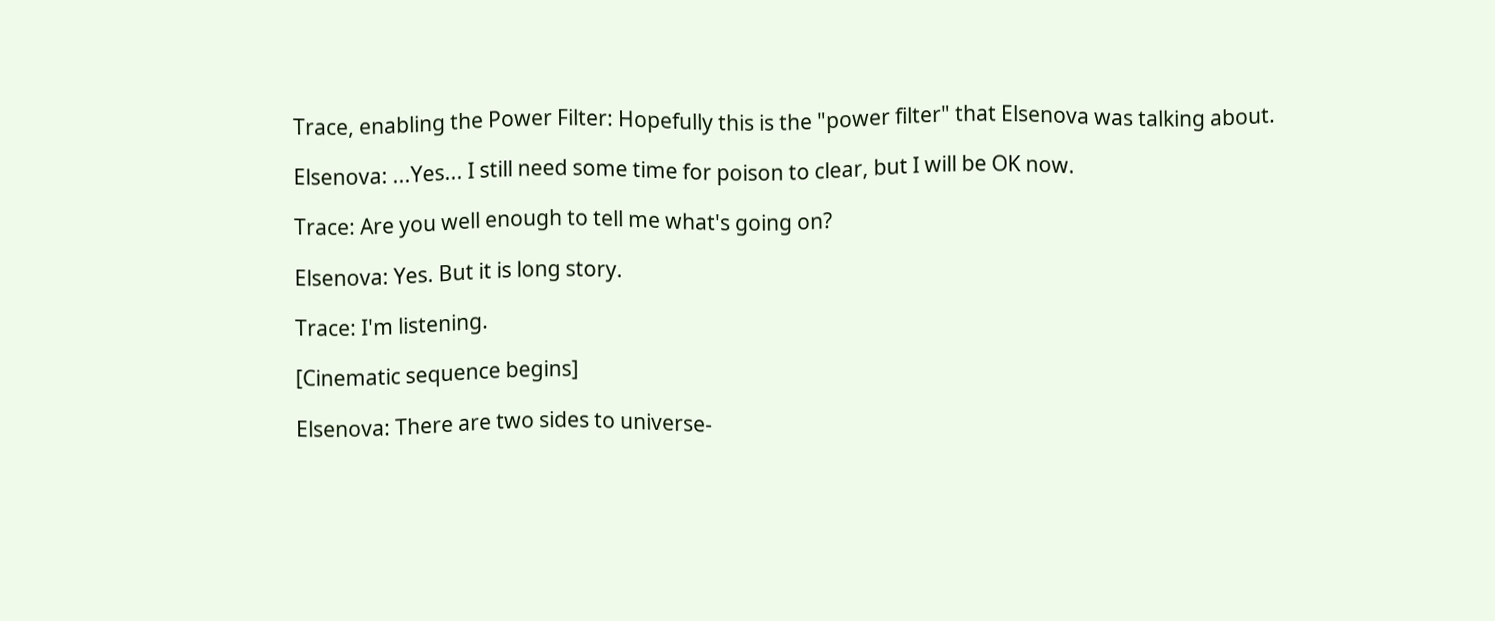Trace, enabling the Power Filter: Hopefully this is the "power filter" that Elsenova was talking about.

Elsenova: ...Yes... I still need some time for poison to clear, but I will be OK now.

Trace: Are you well enough to tell me what's going on?

Elsenova: Yes. But it is long story.

Trace: I'm listening.

[Cinematic sequence begins]

Elsenova: There are two sides to universe-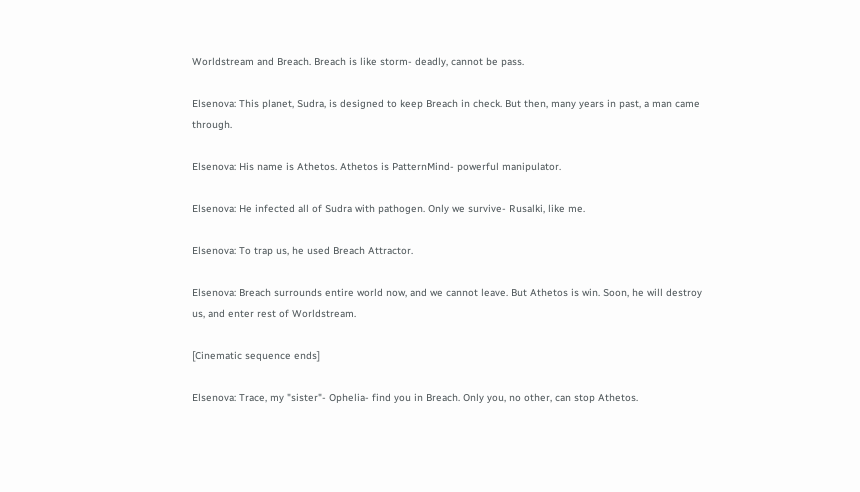Worldstream and Breach. Breach is like storm- deadly, cannot be pass.

Elsenova: This planet, Sudra, is designed to keep Breach in check. But then, many years in past, a man came through.

Elsenova: His name is Athetos. Athetos is PatternMind- powerful manipulator.

Elsenova: He infected all of Sudra with pathogen. Only we survive- Rusalki, like me.

Elsenova: To trap us, he used Breach Attractor.

Elsenova: Breach surrounds entire world now, and we cannot leave. But Athetos is win. Soon, he will destroy us, and enter rest of Worldstream.

[Cinematic sequence ends]

Elsenova: Trace, my "sister"- Ophelia- find you in Breach. Only you, no other, can stop Athetos.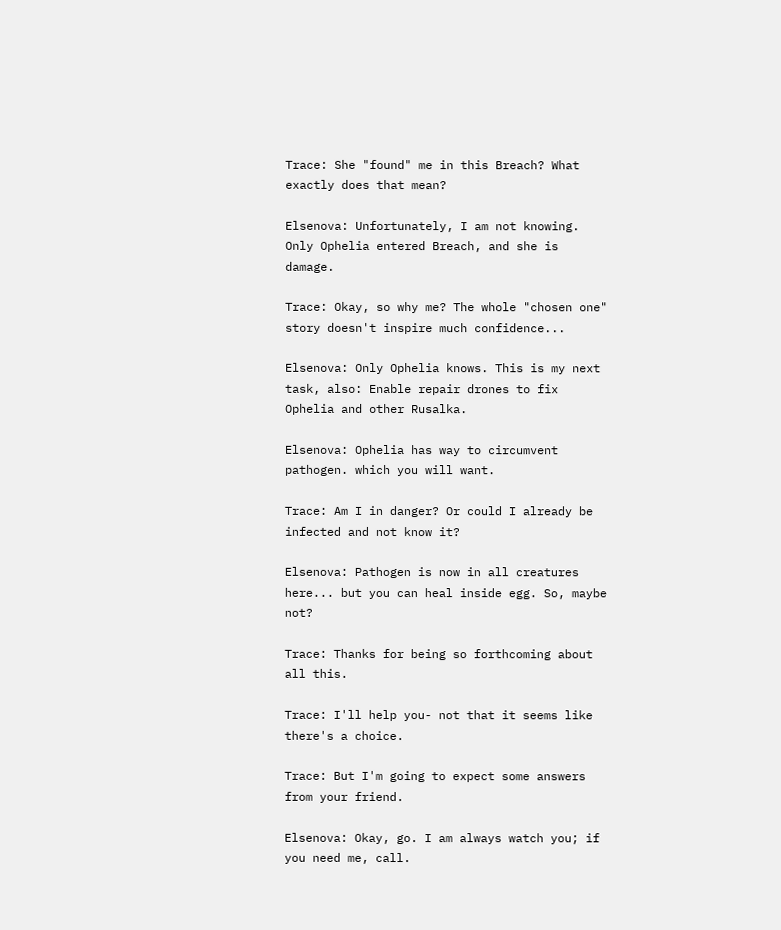Trace: She "found" me in this Breach? What exactly does that mean?

Elsenova: Unfortunately, I am not knowing. Only Ophelia entered Breach, and she is damage.

Trace: Okay, so why me? The whole "chosen one" story doesn't inspire much confidence...

Elsenova: Only Ophelia knows. This is my next task, also: Enable repair drones to fix Ophelia and other Rusalka.

Elsenova: Ophelia has way to circumvent pathogen. which you will want.

Trace: Am I in danger? Or could I already be infected and not know it?

Elsenova: Pathogen is now in all creatures here... but you can heal inside egg. So, maybe not?

Trace: Thanks for being so forthcoming about all this.

Trace: I'll help you- not that it seems like there's a choice.

Trace: But I'm going to expect some answers from your friend.

Elsenova: Okay, go. I am always watch you; if you need me, call.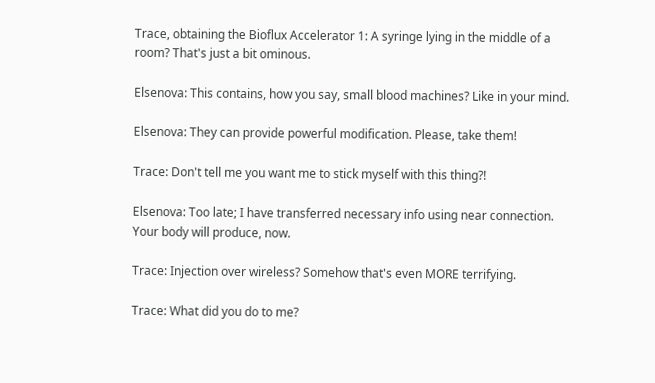Trace, obtaining the Bioflux Accelerator 1: A syringe lying in the middle of a room? That's just a bit ominous.

Elsenova: This contains, how you say, small blood machines? Like in your mind.

Elsenova: They can provide powerful modification. Please, take them!

Trace: Don't tell me you want me to stick myself with this thing?!

Elsenova: Too late; I have transferred necessary info using near connection. Your body will produce, now.

Trace: Injection over wireless? Somehow that's even MORE terrifying.

Trace: What did you do to me?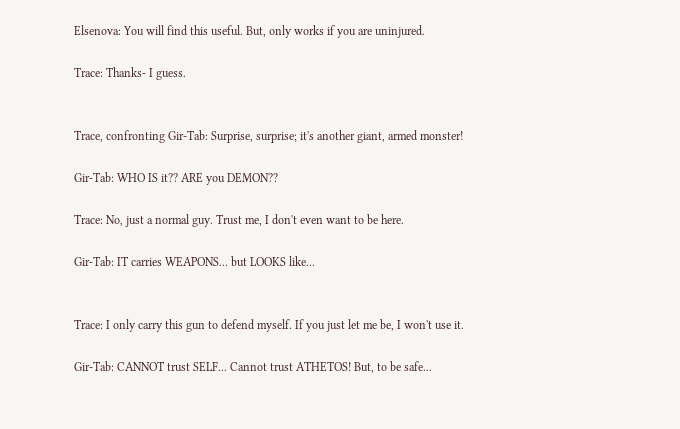Elsenova: You will find this useful. But, only works if you are uninjured.

Trace: Thanks- I guess.


Trace, confronting Gir-Tab: Surprise, surprise; it's another giant, armed monster!

Gir-Tab: WHO IS it?? ARE you DEMON??

Trace: No, just a normal guy. Trust me, I don't even want to be here.

Gir-Tab: IT carries WEAPONS... but LOOKS like...


Trace: I only carry this gun to defend myself. If you just let me be, I won't use it.

Gir-Tab: CANNOT trust SELF... Cannot trust ATHETOS! But, to be safe...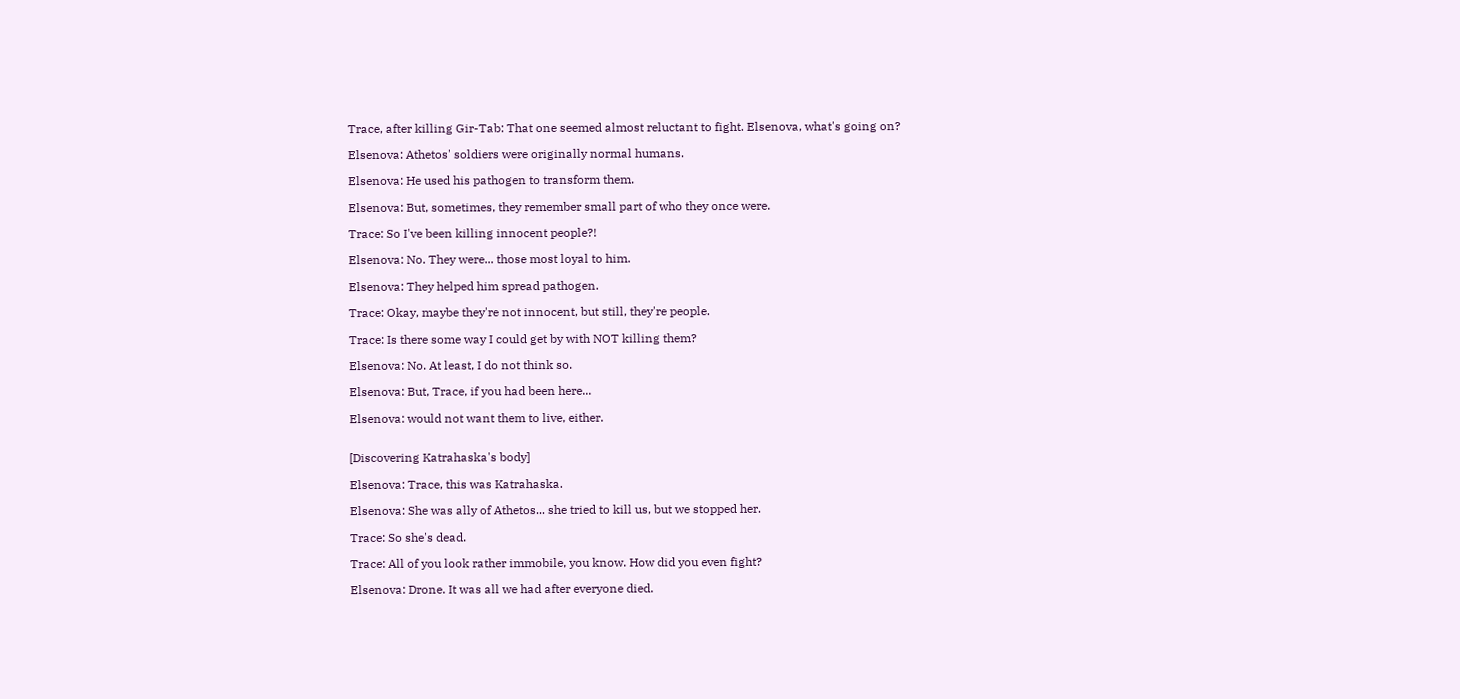Trace, after killing Gir-Tab: That one seemed almost reluctant to fight. Elsenova, what's going on?

Elsenova: Athetos' soldiers were originally normal humans.

Elsenova: He used his pathogen to transform them.

Elsenova: But, sometimes, they remember small part of who they once were.

Trace: So I've been killing innocent people?!

Elsenova: No. They were... those most loyal to him.

Elsenova: They helped him spread pathogen.

Trace: Okay, maybe they're not innocent, but still, they're people.

Trace: Is there some way I could get by with NOT killing them?

Elsenova: No. At least, I do not think so.

Elsenova: But, Trace, if you had been here...

Elsenova: would not want them to live, either.


[Discovering Katrahaska's body]

Elsenova: Trace, this was Katrahaska.

Elsenova: She was ally of Athetos... she tried to kill us, but we stopped her.

Trace: So she's dead.

Trace: All of you look rather immobile, you know. How did you even fight?

Elsenova: Drone. It was all we had after everyone died.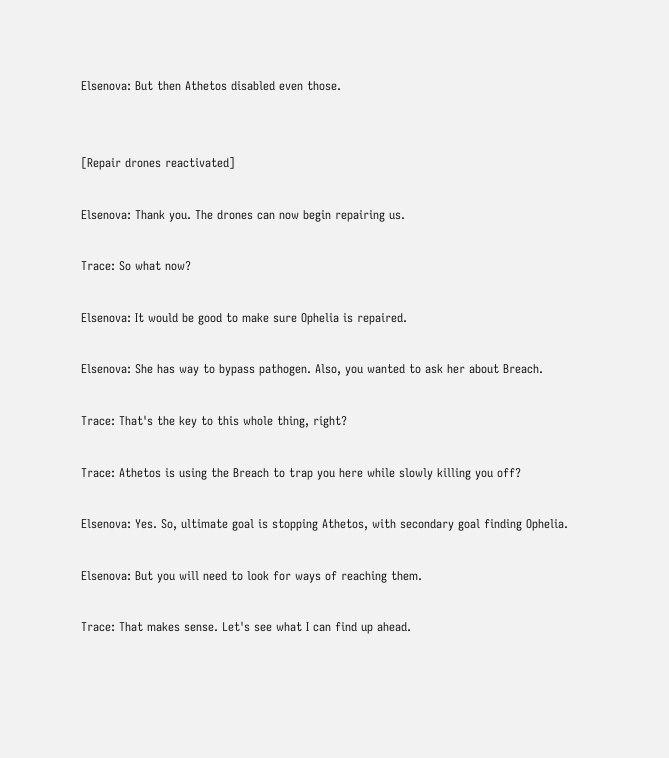Elsenova: But then Athetos disabled even those.


[Repair drones reactivated]

Elsenova: Thank you. The drones can now begin repairing us.

Trace: So what now?

Elsenova: It would be good to make sure Ophelia is repaired.

Elsenova: She has way to bypass pathogen. Also, you wanted to ask her about Breach.

Trace: That's the key to this whole thing, right?

Trace: Athetos is using the Breach to trap you here while slowly killing you off?

Elsenova: Yes. So, ultimate goal is stopping Athetos, with secondary goal finding Ophelia.

Elsenova: But you will need to look for ways of reaching them.

Trace: That makes sense. Let's see what I can find up ahead.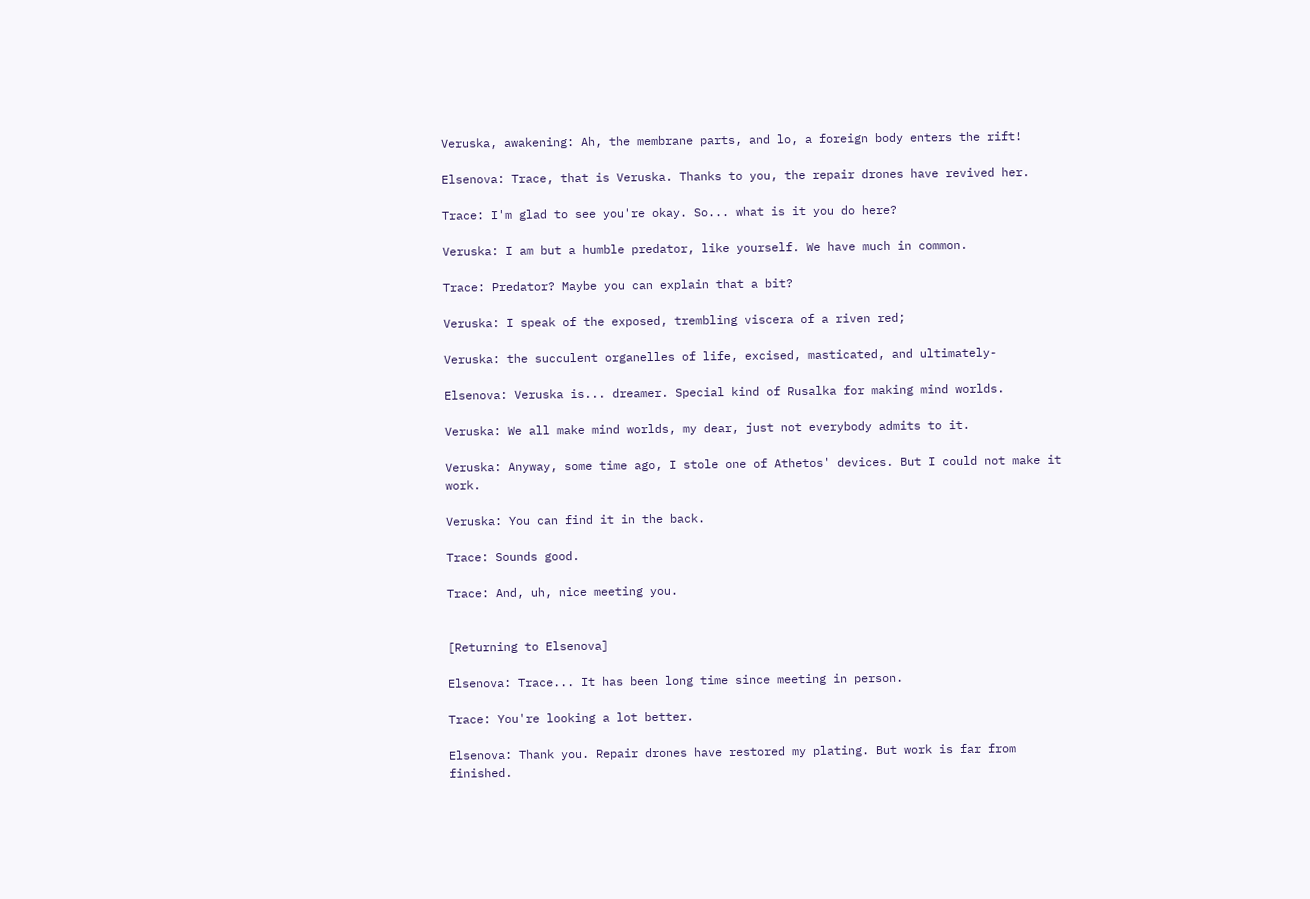Veruska, awakening: Ah, the membrane parts, and lo, a foreign body enters the rift!

Elsenova: Trace, that is Veruska. Thanks to you, the repair drones have revived her.

Trace: I'm glad to see you're okay. So... what is it you do here?

Veruska: I am but a humble predator, like yourself. We have much in common.

Trace: Predator? Maybe you can explain that a bit?

Veruska: I speak of the exposed, trembling viscera of a riven red;

Veruska: the succulent organelles of life, excised, masticated, and ultimately-

Elsenova: Veruska is... dreamer. Special kind of Rusalka for making mind worlds.

Veruska: We all make mind worlds, my dear, just not everybody admits to it.

Veruska: Anyway, some time ago, I stole one of Athetos' devices. But I could not make it work.

Veruska: You can find it in the back.

Trace: Sounds good.

Trace: And, uh, nice meeting you.


[Returning to Elsenova]

Elsenova: Trace... It has been long time since meeting in person.

Trace: You're looking a lot better.

Elsenova: Thank you. Repair drones have restored my plating. But work is far from finished.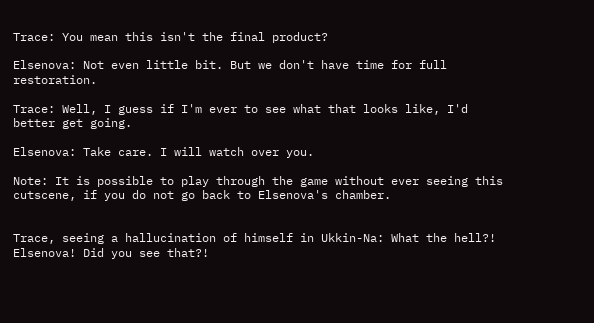Trace: You mean this isn't the final product?

Elsenova: Not even little bit. But we don't have time for full restoration.

Trace: Well, I guess if I'm ever to see what that looks like, I'd better get going.

Elsenova: Take care. I will watch over you.

Note: It is possible to play through the game without ever seeing this cutscene, if you do not go back to Elsenova's chamber.


Trace, seeing a hallucination of himself in Ukkin-Na: What the hell?! Elsenova! Did you see that?!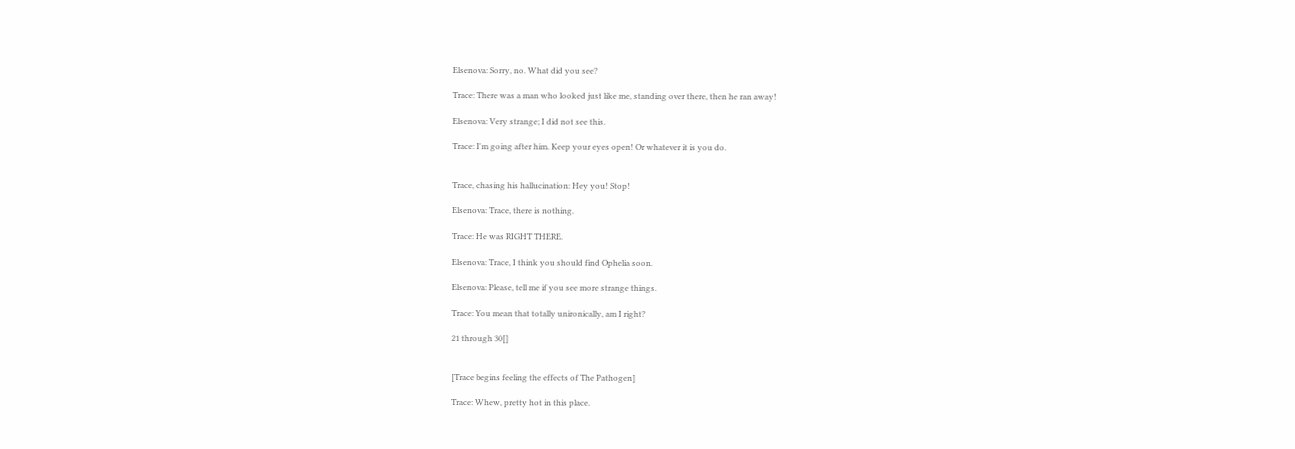Elsenova: Sorry, no. What did you see?

Trace: There was a man who looked just like me, standing over there, then he ran away!

Elsenova: Very strange; I did not see this.

Trace: I'm going after him. Keep your eyes open! Or whatever it is you do.


Trace, chasing his hallucination: Hey you! Stop!

Elsenova: Trace, there is nothing.

Trace: He was RIGHT THERE.

Elsenova: Trace, I think you should find Ophelia soon.

Elsenova: Please, tell me if you see more strange things.

Trace: You mean that totally unironically, am I right?

21 through 30[]


[Trace begins feeling the effects of The Pathogen]

Trace: Whew, pretty hot in this place.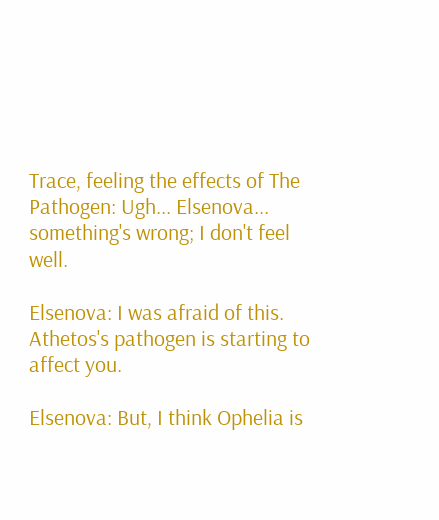Trace, feeling the effects of The Pathogen: Ugh... Elsenova... something's wrong; I don't feel well.

Elsenova: I was afraid of this. Athetos's pathogen is starting to affect you.

Elsenova: But, I think Ophelia is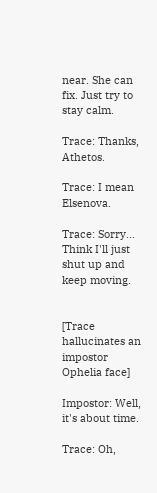near. She can fix. Just try to stay calm.

Trace: Thanks, Athetos.

Trace: I mean Elsenova.

Trace: Sorry... Think I'll just shut up and keep moving.


[Trace hallucinates an impostor Ophelia face]

Impostor: Well, it's about time.

Trace: Oh,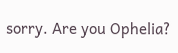sorry. Are you Ophelia?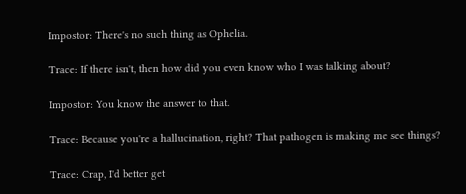Impostor: There's no such thing as Ophelia.

Trace: If there isn't, then how did you even know who I was talking about?

Impostor: You know the answer to that.

Trace: Because you're a hallucination, right? That pathogen is making me see things?

Trace: Crap, I'd better get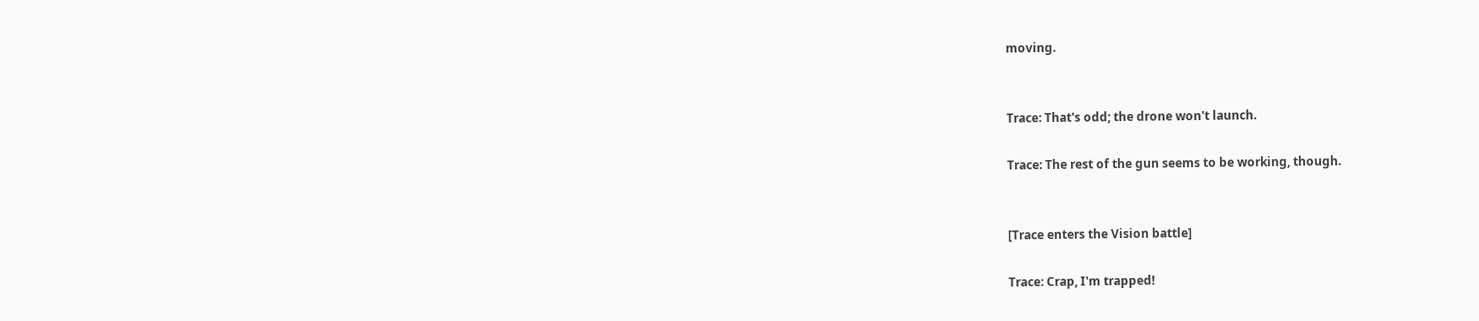moving.


Trace: That's odd; the drone won't launch.

Trace: The rest of the gun seems to be working, though.


[Trace enters the Vision battle]

Trace: Crap, I'm trapped!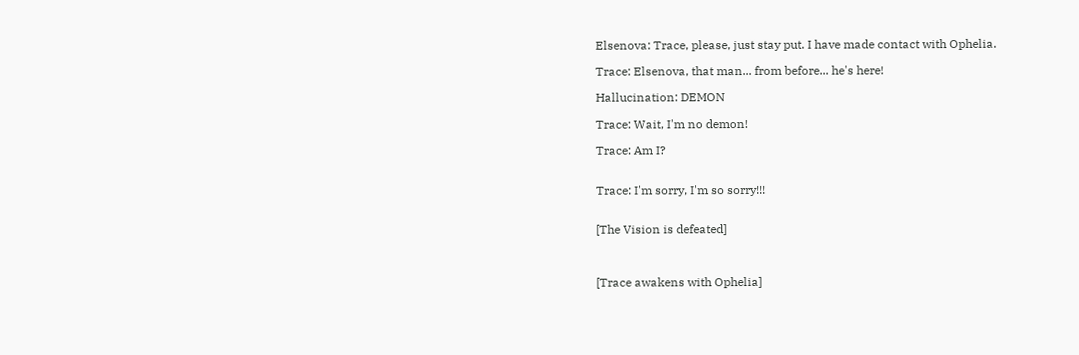Elsenova: Trace, please, just stay put. I have made contact with Ophelia.

Trace: Elsenova, that man... from before... he's here!

Hallucination: DEMON

Trace: Wait, I'm no demon!

Trace: Am I?


Trace: I'm sorry, I'm so sorry!!!


[The Vision is defeated]



[Trace awakens with Ophelia]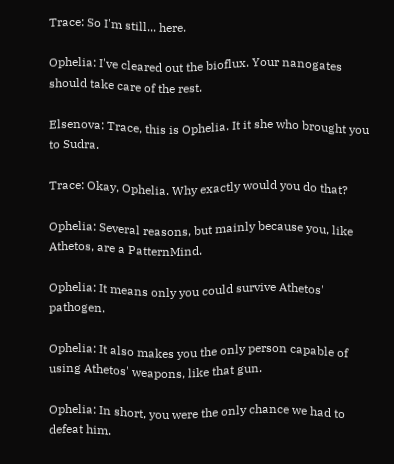Trace: So I'm still... here.

Ophelia: I've cleared out the bioflux. Your nanogates should take care of the rest.

Elsenova: Trace, this is Ophelia. It it she who brought you to Sudra.

Trace: Okay, Ophelia. Why exactly would you do that?

Ophelia: Several reasons, but mainly because you, like Athetos, are a PatternMind.

Ophelia: It means only you could survive Athetos' pathogen.

Ophelia: It also makes you the only person capable of using Athetos' weapons, like that gun.

Ophelia: In short, you were the only chance we had to defeat him.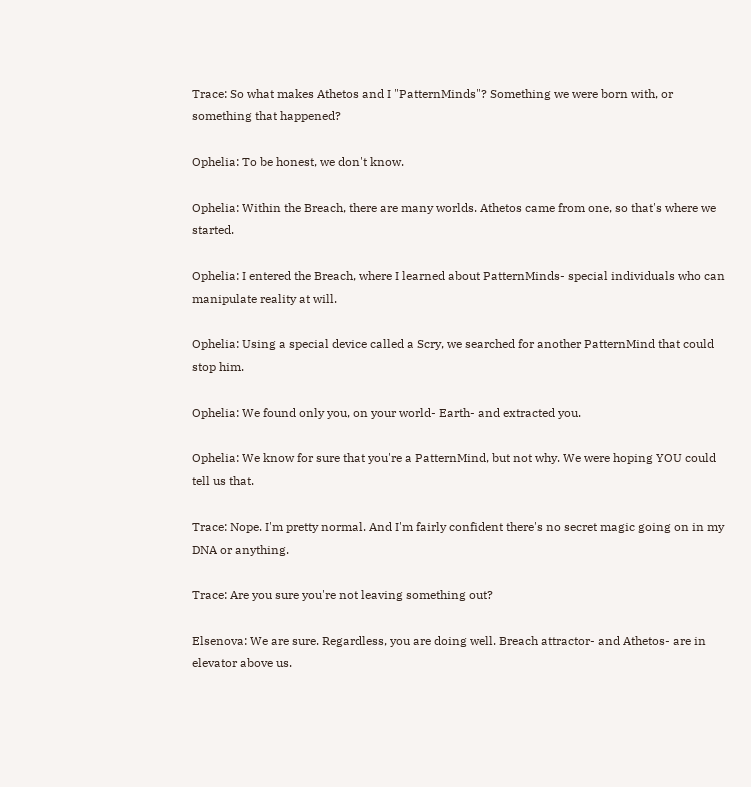Trace: So what makes Athetos and I "PatternMinds"? Something we were born with, or something that happened?

Ophelia: To be honest, we don't know.

Ophelia: Within the Breach, there are many worlds. Athetos came from one, so that's where we started.

Ophelia: I entered the Breach, where I learned about PatternMinds- special individuals who can manipulate reality at will.

Ophelia: Using a special device called a Scry, we searched for another PatternMind that could stop him.

Ophelia: We found only you, on your world- Earth- and extracted you.

Ophelia: We know for sure that you're a PatternMind, but not why. We were hoping YOU could tell us that.

Trace: Nope. I'm pretty normal. And I'm fairly confident there's no secret magic going on in my DNA or anything.

Trace: Are you sure you're not leaving something out?

Elsenova: We are sure. Regardless, you are doing well. Breach attractor- and Athetos- are in elevator above us.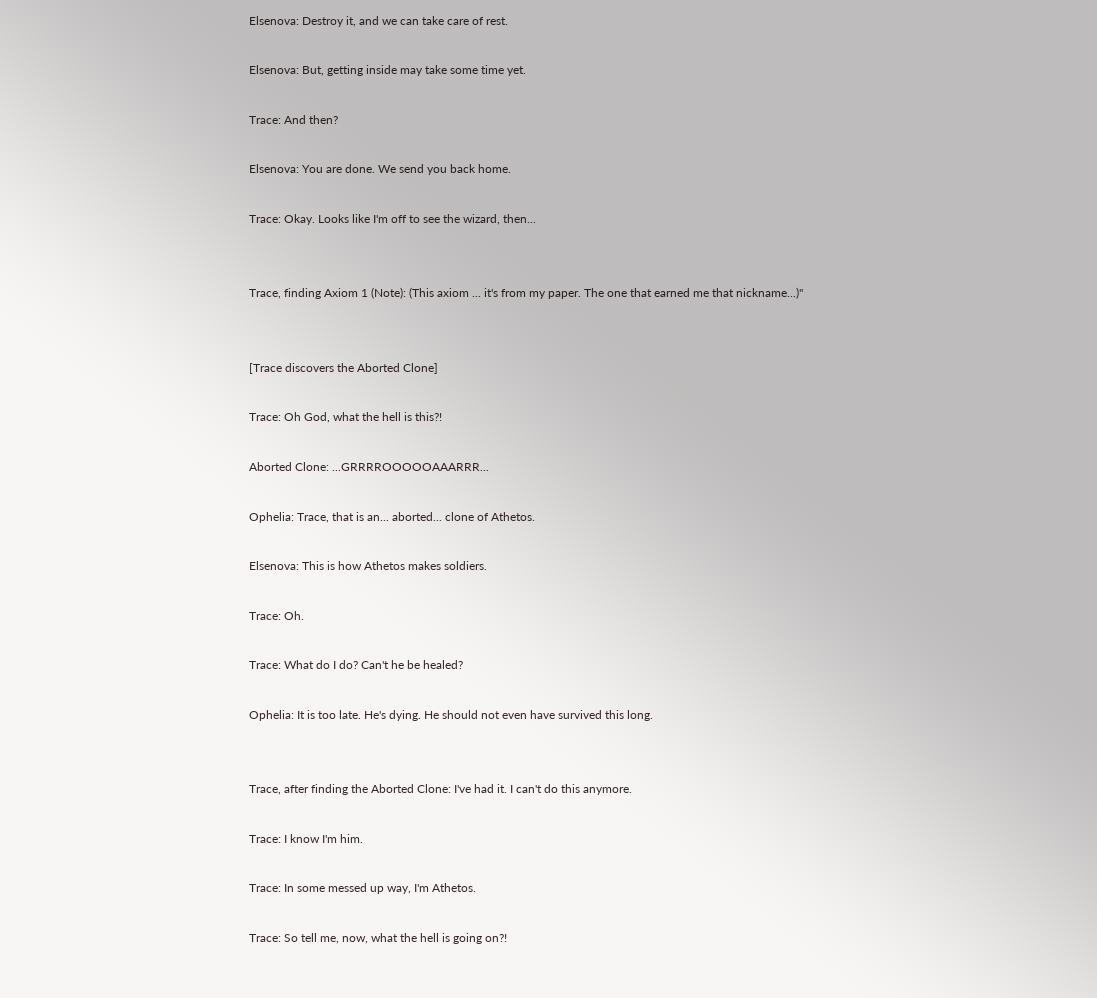Elsenova: Destroy it, and we can take care of rest.

Elsenova: But, getting inside may take some time yet.

Trace: And then?

Elsenova: You are done. We send you back home.

Trace: Okay. Looks like I'm off to see the wizard, then...


Trace, finding Axiom 1 (Note): (This axiom ... it's from my paper. The one that earned me that nickname...)"


[Trace discovers the Aborted Clone]

Trace: Oh God, what the hell is this?!

Aborted Clone: ...GRRRROOOOOAAARRR...

Ophelia: Trace, that is an... aborted... clone of Athetos.

Elsenova: This is how Athetos makes soldiers.

Trace: Oh.

Trace: What do I do? Can't he be healed?

Ophelia: It is too late. He's dying. He should not even have survived this long.


Trace, after finding the Aborted Clone: I've had it. I can't do this anymore.

Trace: I know I'm him.

Trace: In some messed up way, I'm Athetos.

Trace: So tell me, now, what the hell is going on?!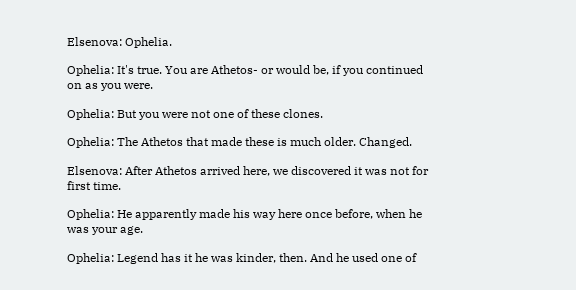Elsenova: Ophelia.

Ophelia: It's true. You are Athetos- or would be, if you continued on as you were.

Ophelia: But you were not one of these clones.

Ophelia: The Athetos that made these is much older. Changed.

Elsenova: After Athetos arrived here, we discovered it was not for first time.

Ophelia: He apparently made his way here once before, when he was your age.

Ophelia: Legend has it he was kinder, then. And he used one of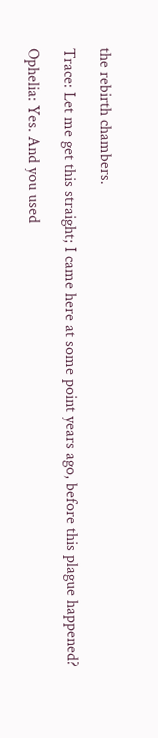the rebirth chambers.

Trace: Let me get this straight; I came here at some point years ago, before this plague happened?

Ophelia: Yes. And you used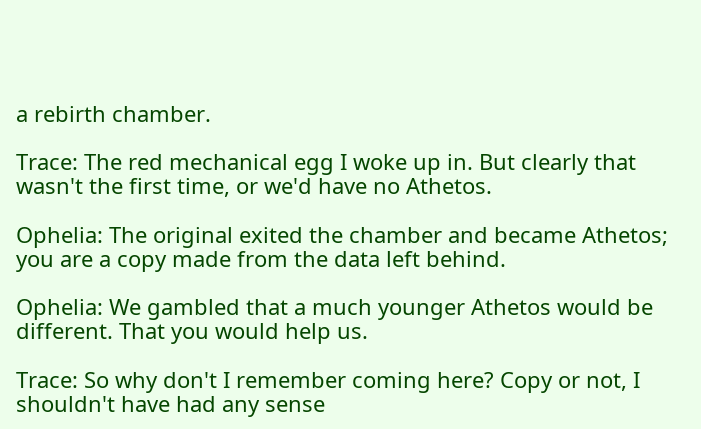a rebirth chamber.

Trace: The red mechanical egg I woke up in. But clearly that wasn't the first time, or we'd have no Athetos.

Ophelia: The original exited the chamber and became Athetos; you are a copy made from the data left behind.

Ophelia: We gambled that a much younger Athetos would be different. That you would help us.

Trace: So why don't I remember coming here? Copy or not, I shouldn't have had any sense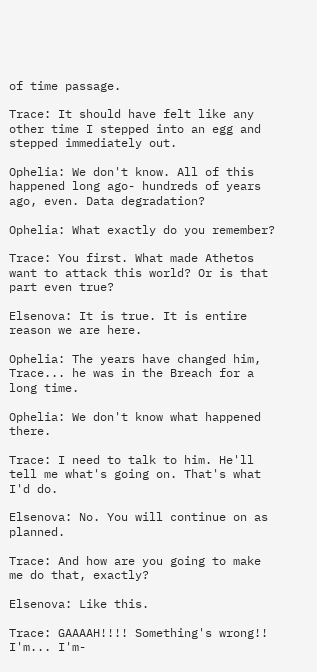of time passage.

Trace: It should have felt like any other time I stepped into an egg and stepped immediately out.

Ophelia: We don't know. All of this happened long ago- hundreds of years ago, even. Data degradation?

Ophelia: What exactly do you remember?

Trace: You first. What made Athetos want to attack this world? Or is that part even true?

Elsenova: It is true. It is entire reason we are here.

Ophelia: The years have changed him, Trace... he was in the Breach for a long time.

Ophelia: We don't know what happened there.

Trace: I need to talk to him. He'll tell me what's going on. That's what I'd do.

Elsenova: No. You will continue on as planned.

Trace: And how are you going to make me do that, exactly?

Elsenova: Like this.

Trace: GAAAAH!!!! Something's wrong!! I'm... I'm-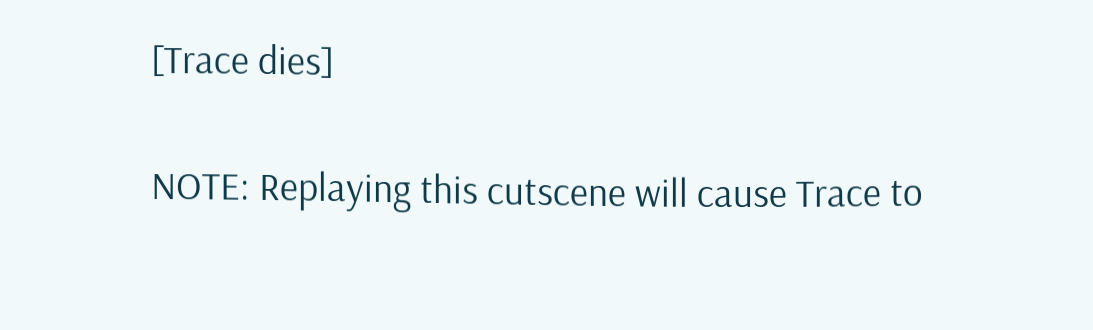[Trace dies]

NOTE: Replaying this cutscene will cause Trace to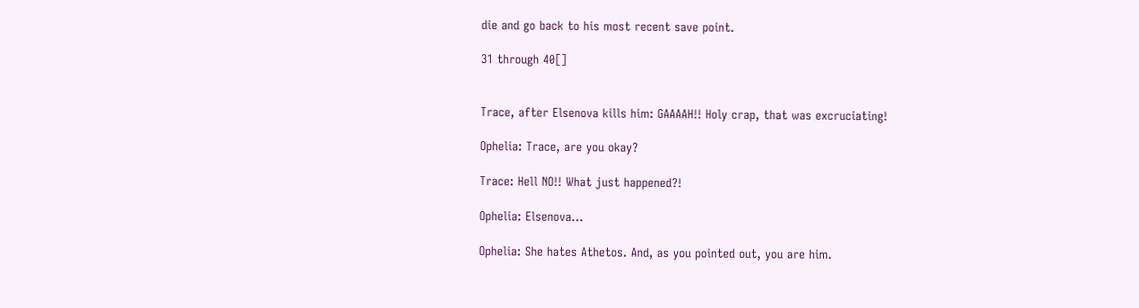die and go back to his most recent save point.

31 through 40[]


Trace, after Elsenova kills him: GAAAAH!! Holy crap, that was excruciating!

Ophelia: Trace, are you okay?

Trace: Hell NO!! What just happened?!

Ophelia: Elsenova...

Ophelia: She hates Athetos. And, as you pointed out, you are him.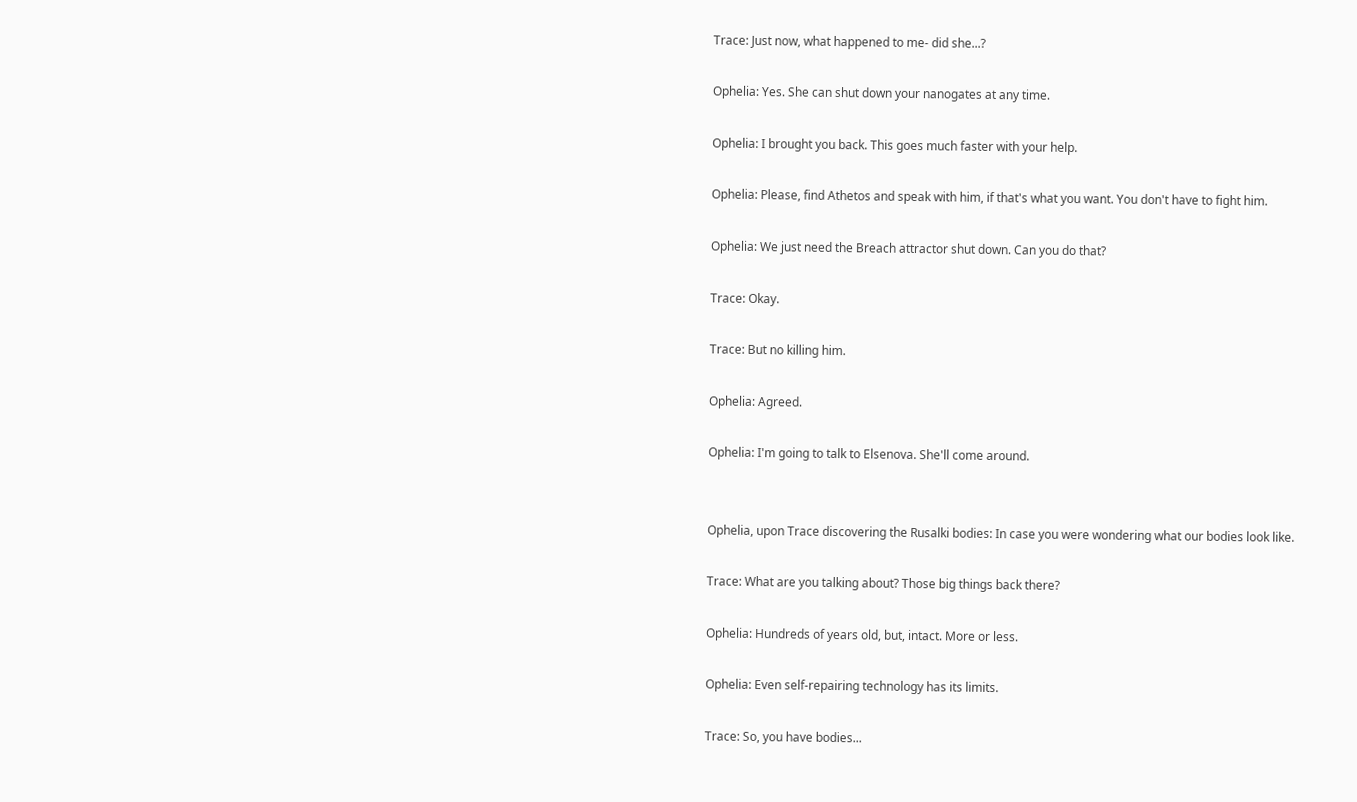Trace: Just now, what happened to me- did she...?

Ophelia: Yes. She can shut down your nanogates at any time.

Ophelia: I brought you back. This goes much faster with your help.

Ophelia: Please, find Athetos and speak with him, if that's what you want. You don't have to fight him.

Ophelia: We just need the Breach attractor shut down. Can you do that?

Trace: Okay.

Trace: But no killing him.

Ophelia: Agreed.

Ophelia: I'm going to talk to Elsenova. She'll come around.


Ophelia, upon Trace discovering the Rusalki bodies: In case you were wondering what our bodies look like.

Trace: What are you talking about? Those big things back there?

Ophelia: Hundreds of years old, but, intact. More or less.

Ophelia: Even self-repairing technology has its limits.

Trace: So, you have bodies...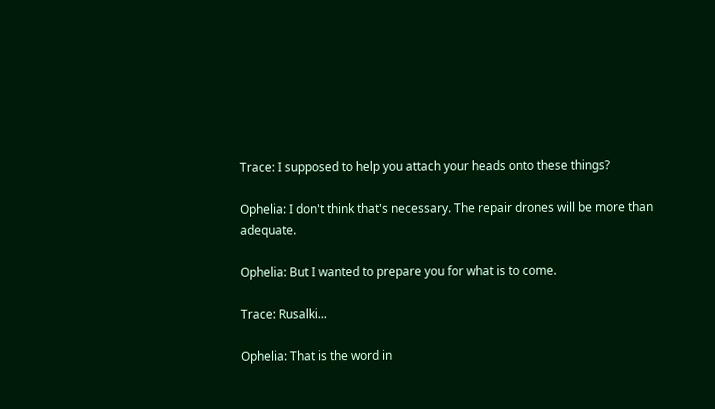Trace: I supposed to help you attach your heads onto these things?

Ophelia: I don't think that's necessary. The repair drones will be more than adequate.

Ophelia: But I wanted to prepare you for what is to come.

Trace: Rusalki...

Ophelia: That is the word in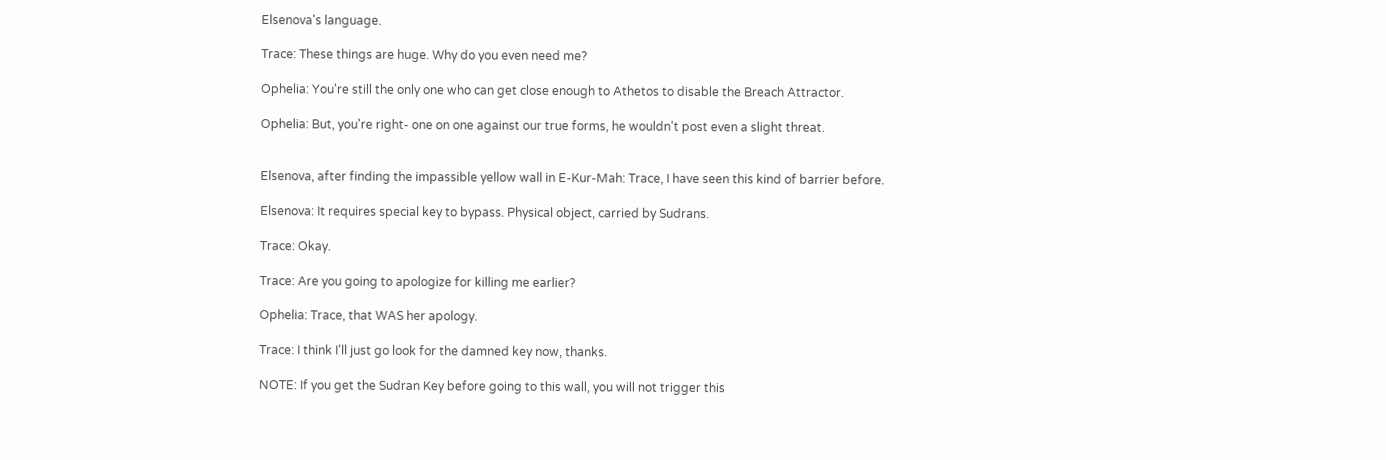Elsenova's language.

Trace: These things are huge. Why do you even need me?

Ophelia: You're still the only one who can get close enough to Athetos to disable the Breach Attractor.

Ophelia: But, you're right- one on one against our true forms, he wouldn't post even a slight threat.


Elsenova, after finding the impassible yellow wall in E-Kur-Mah: Trace, I have seen this kind of barrier before.

Elsenova: It requires special key to bypass. Physical object, carried by Sudrans.

Trace: Okay.

Trace: Are you going to apologize for killing me earlier?

Ophelia: Trace, that WAS her apology.

Trace: I think I'll just go look for the damned key now, thanks.

NOTE: If you get the Sudran Key before going to this wall, you will not trigger this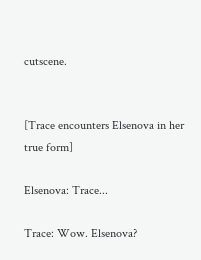cutscene.


[Trace encounters Elsenova in her true form]

Elsenova: Trace...

Trace: Wow. Elsenova?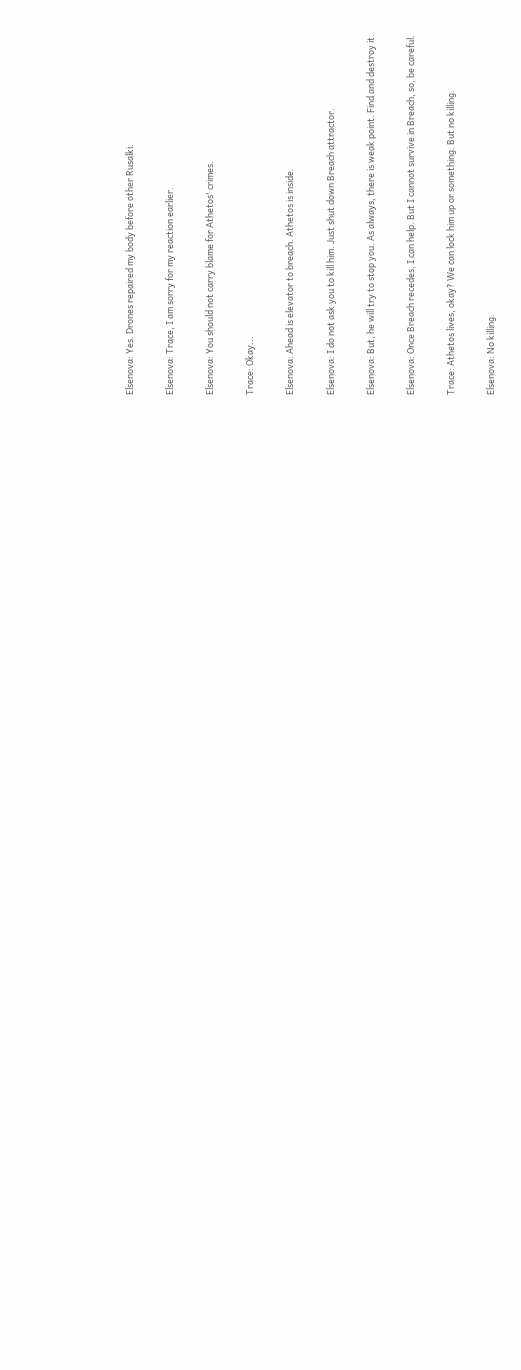Elsenova: Yes. Drones repaired my body before other Rusalki.

Elsenova: Trace, I am sorry for my reaction earlier.

Elsenova: You should not carry blame for Athetos' crimes.

Trace: Okay...

Elsenova: Ahead is elevator to breach. Athetos is inside.

Elsenova: I do not ask you to kill him. Just shut down Breach attractor.

Elsenova: But, he will try to stop you. As always, there is weak point. Find and destroy it.

Elsenova: Once Breach recedes, I can help. But I cannot survive in Breach, so, be careful.

Trace: Athetos lives, okay? We can lock him up or something. But no killing.

Elsenova: No killing.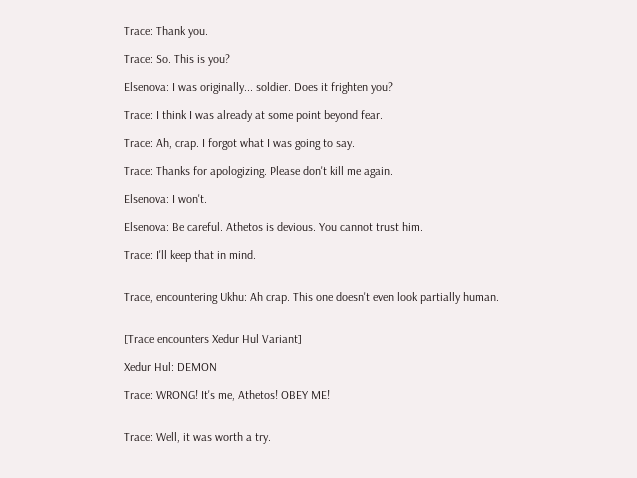Trace: Thank you.

Trace: So. This is you?

Elsenova: I was originally... soldier. Does it frighten you?

Trace: I think I was already at some point beyond fear.

Trace: Ah, crap. I forgot what I was going to say.

Trace: Thanks for apologizing. Please don't kill me again.

Elsenova: I won't.

Elsenova: Be careful. Athetos is devious. You cannot trust him.

Trace: I'll keep that in mind.


Trace, encountering Ukhu: Ah crap. This one doesn't even look partially human.


[Trace encounters Xedur Hul Variant]

Xedur Hul: DEMON

Trace: WRONG! It's me, Athetos! OBEY ME!


Trace: Well, it was worth a try.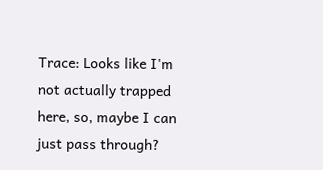Trace: Looks like I'm not actually trapped here, so, maybe I can just pass through?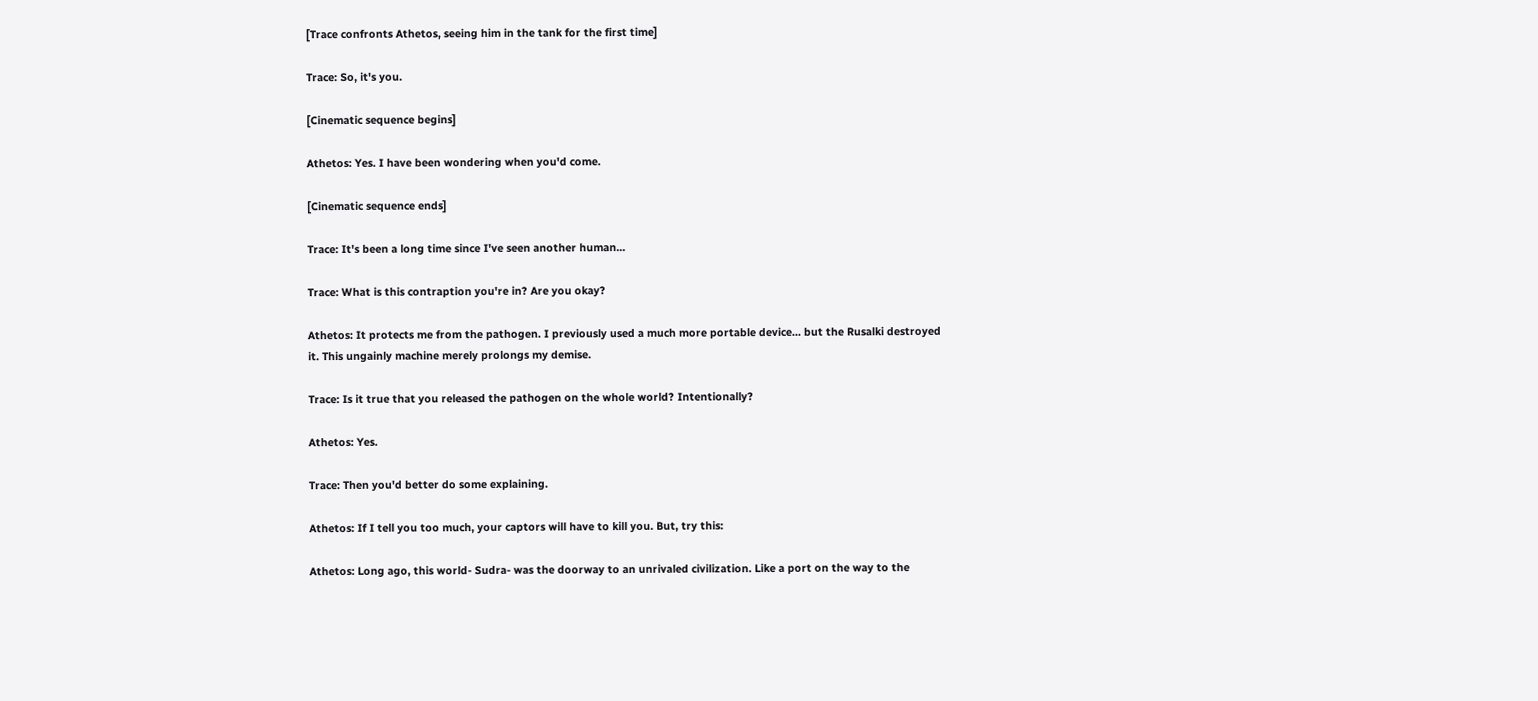[Trace confronts Athetos, seeing him in the tank for the first time]

Trace: So, it's you.

[Cinematic sequence begins]

Athetos: Yes. I have been wondering when you'd come.

[Cinematic sequence ends]

Trace: It's been a long time since I've seen another human...

Trace: What is this contraption you're in? Are you okay?

Athetos: It protects me from the pathogen. I previously used a much more portable device... but the Rusalki destroyed it. This ungainly machine merely prolongs my demise.

Trace: Is it true that you released the pathogen on the whole world? Intentionally?

Athetos: Yes.

Trace: Then you'd better do some explaining.

Athetos: If I tell you too much, your captors will have to kill you. But, try this:

Athetos: Long ago, this world- Sudra- was the doorway to an unrivaled civilization. Like a port on the way to the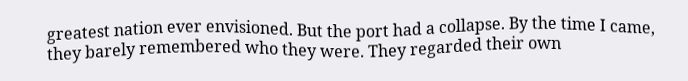greatest nation ever envisioned. But the port had a collapse. By the time I came, they barely remembered who they were. They regarded their own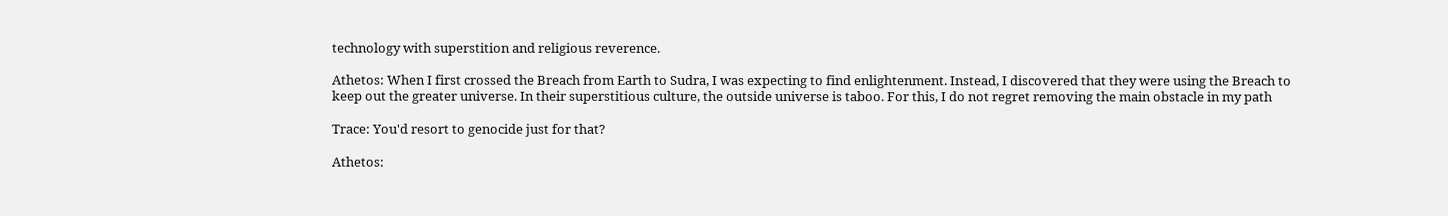technology with superstition and religious reverence.

Athetos: When I first crossed the Breach from Earth to Sudra, I was expecting to find enlightenment. Instead, I discovered that they were using the Breach to keep out the greater universe. In their superstitious culture, the outside universe is taboo. For this, I do not regret removing the main obstacle in my path

Trace: You'd resort to genocide just for that?

Athetos: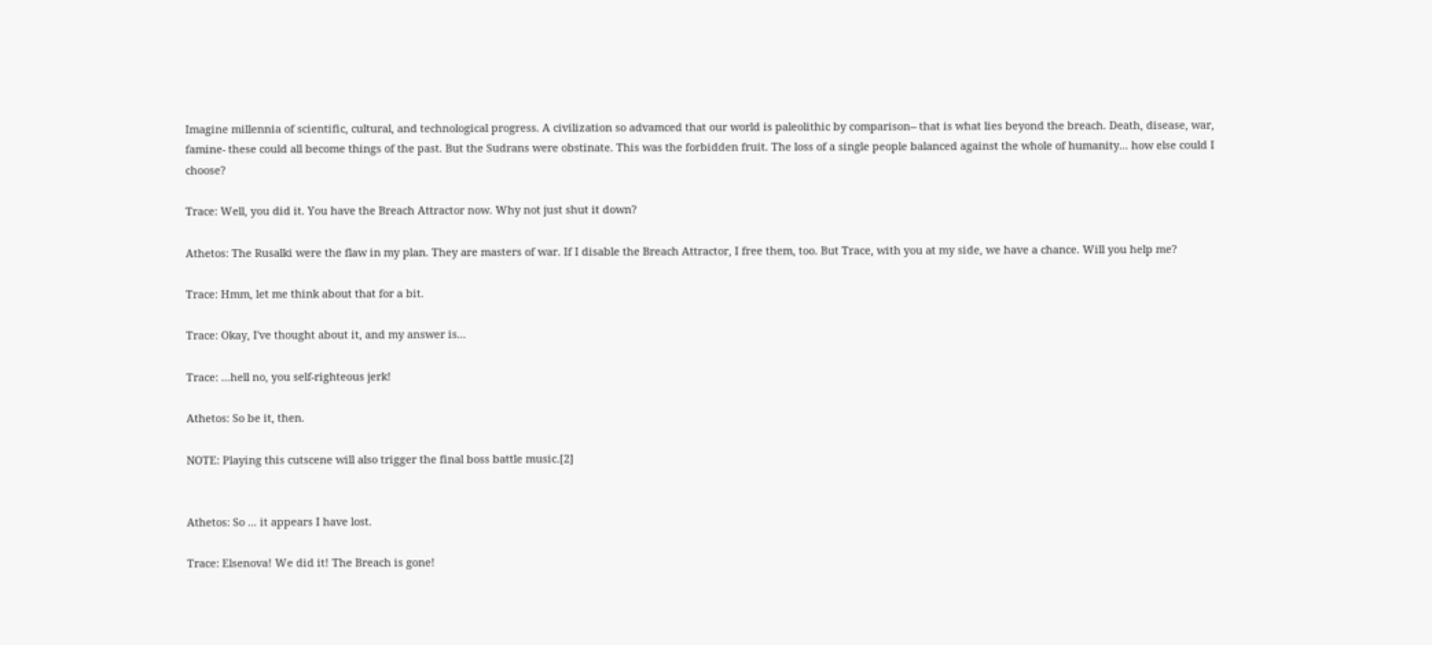Imagine millennia of scientific, cultural, and technological progress. A civilization so advamced that our world is paleolithic by comparison-- that is what lies beyond the breach. Death, disease, war, famine- these could all become things of the past. But the Sudrans were obstinate. This was the forbidden fruit. The loss of a single people balanced against the whole of humanity... how else could I choose?

Trace: Well, you did it. You have the Breach Attractor now. Why not just shut it down?

Athetos: The Rusalki were the flaw in my plan. They are masters of war. If I disable the Breach Attractor, I free them, too. But Trace, with you at my side, we have a chance. Will you help me?

Trace: Hmm, let me think about that for a bit.

Trace: Okay, I've thought about it, and my answer is...

Trace: ...hell no, you self-righteous jerk!

Athetos: So be it, then.

NOTE: Playing this cutscene will also trigger the final boss battle music.[2]


Athetos: So ... it appears I have lost.

Trace: Elsenova! We did it! The Breach is gone!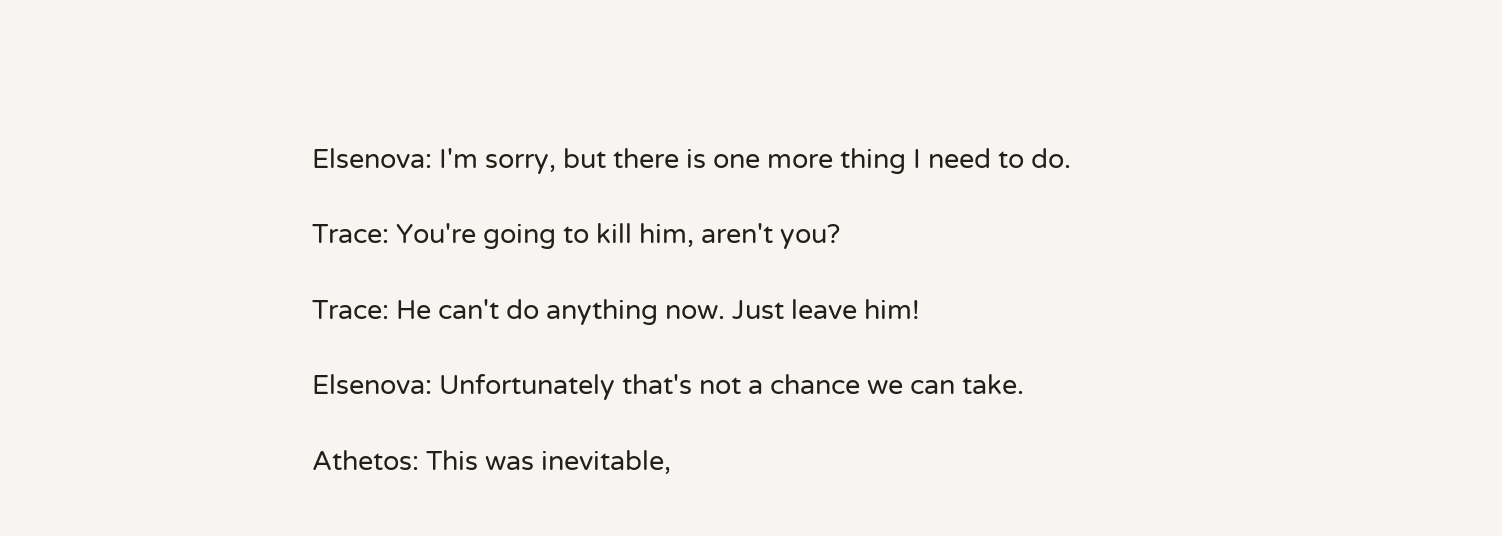Elsenova: I'm sorry, but there is one more thing I need to do.

Trace: You're going to kill him, aren't you?

Trace: He can't do anything now. Just leave him!

Elsenova: Unfortunately that's not a chance we can take.

Athetos: This was inevitable,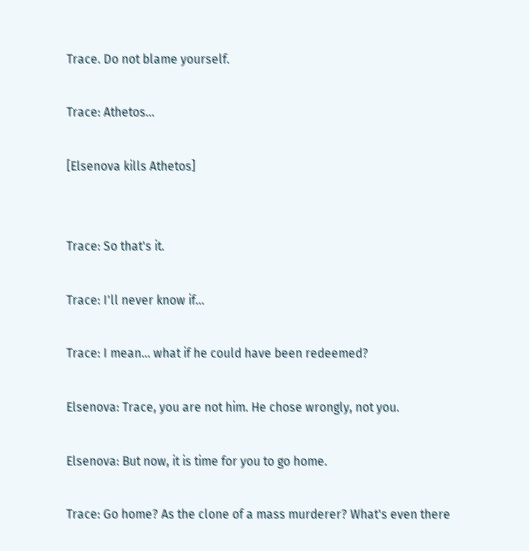Trace. Do not blame yourself.

Trace: Athetos...

[Elsenova kills Athetos]


Trace: So that's it.

Trace: I'll never know if...

Trace: I mean... what if he could have been redeemed?

Elsenova: Trace, you are not him. He chose wrongly, not you.

Elsenova: But now, it is time for you to go home.

Trace: Go home? As the clone of a mass murderer? What's even there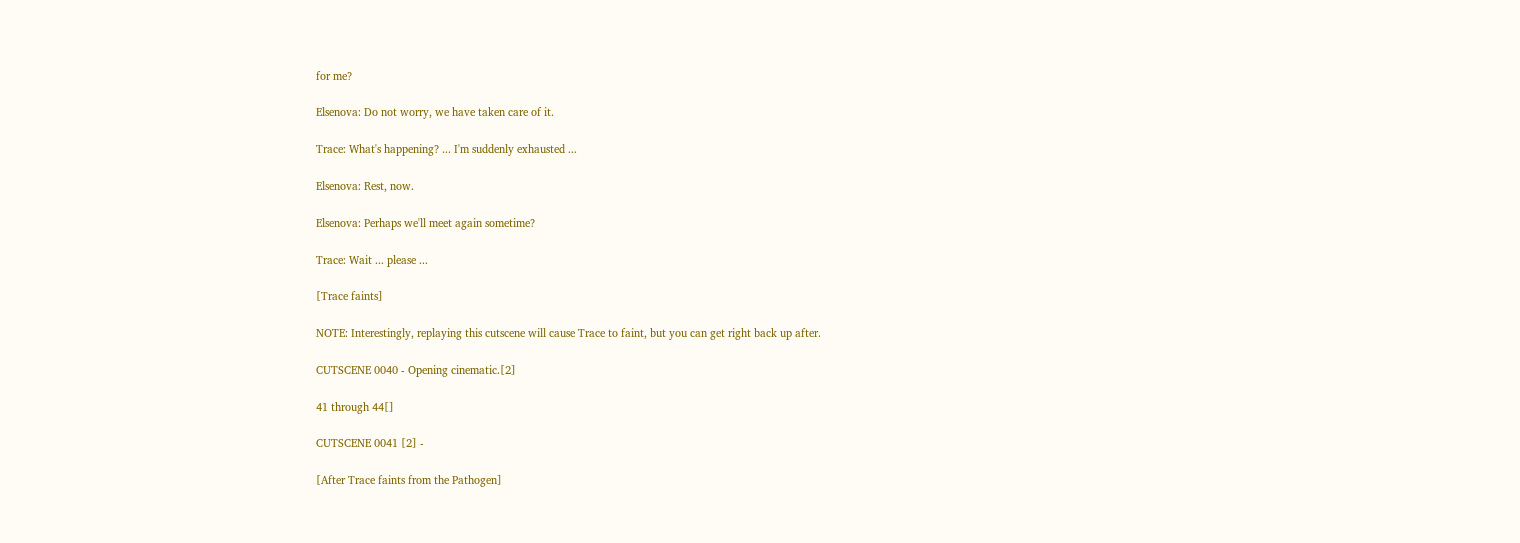for me?

Elsenova: Do not worry, we have taken care of it.

Trace: What's happening? ... I'm suddenly exhausted ...

Elsenova: Rest, now.

Elsenova: Perhaps we'll meet again sometime?

Trace: Wait ... please ...

[Trace faints]

NOTE: Interestingly, replaying this cutscene will cause Trace to faint, but you can get right back up after.

CUTSCENE 0040 - Opening cinematic.[2]

41 through 44[]

CUTSCENE 0041 [2] -

[After Trace faints from the Pathogen]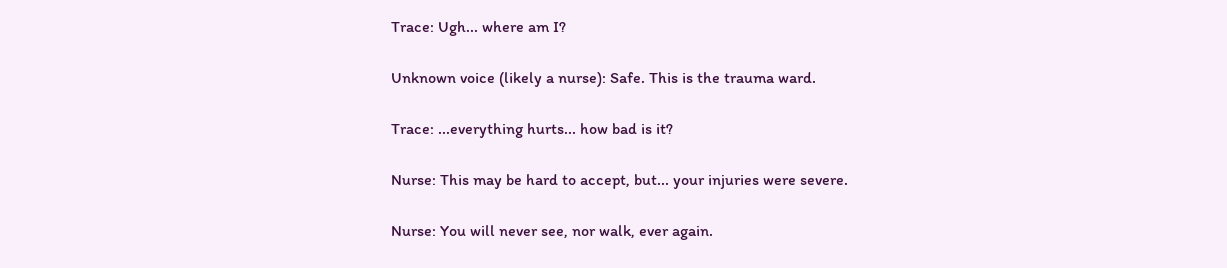Trace: Ugh... where am I?

Unknown voice (likely a nurse): Safe. This is the trauma ward.

Trace: ...everything hurts... how bad is it?

Nurse: This may be hard to accept, but... your injuries were severe.

Nurse: You will never see, nor walk, ever again.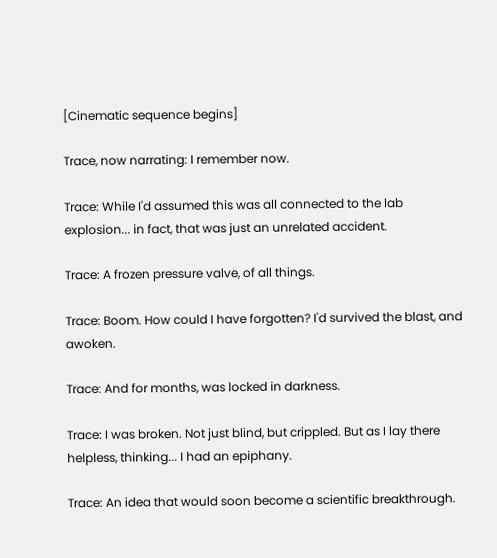[Cinematic sequence begins]

Trace, now narrating: I remember now.

Trace: While I'd assumed this was all connected to the lab explosion... in fact, that was just an unrelated accident.

Trace: A frozen pressure valve, of all things.

Trace: Boom. How could I have forgotten? I'd survived the blast, and awoken.

Trace: And for months, was locked in darkness.

Trace: I was broken. Not just blind, but crippled. But as I lay there helpless, thinking... I had an epiphany.

Trace: An idea that would soon become a scientific breakthrough.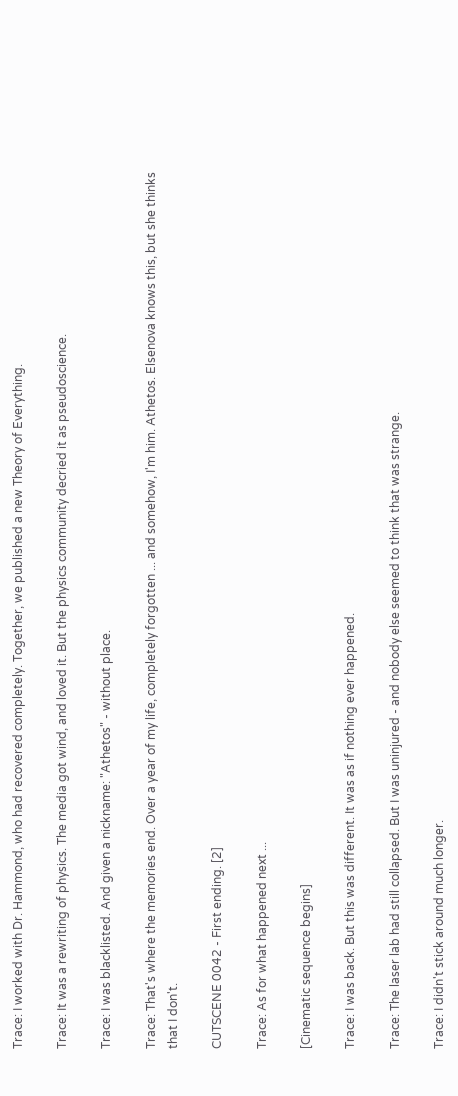Trace: I worked with Dr. Hammond, who had recovered completely. Together, we published a new Theory of Everything.

Trace: It was a rewriting of physics. The media got wind, and loved it. But the physics community decried it as pseudoscience.

Trace: I was blacklisted. And given a nickname: "Athetos" - without place.

Trace: That's where the memories end. Over a year of my life, completely forgotten ... and somehow, I'm him. Athetos. Elsenova knows this, but she thinks that I don't.

CUTSCENE 0042 - First ending. [2]

Trace: As for what happened next ...

[Cinematic sequence begins]

Trace: I was back. But this was different. It was as if nothing ever happened.

Trace: The laser lab had still collapsed. But I was uninjured - and nobody else seemed to think that was strange.

Trace: I didn't stick around much longer.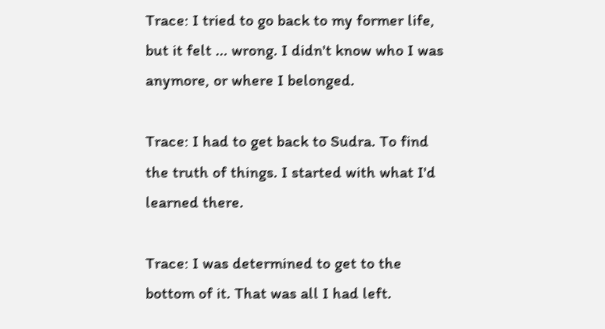Trace: I tried to go back to my former life, but it felt ... wrong. I didn't know who I was anymore, or where I belonged.

Trace: I had to get back to Sudra. To find the truth of things. I started with what I'd learned there.

Trace: I was determined to get to the bottom of it. That was all I had left.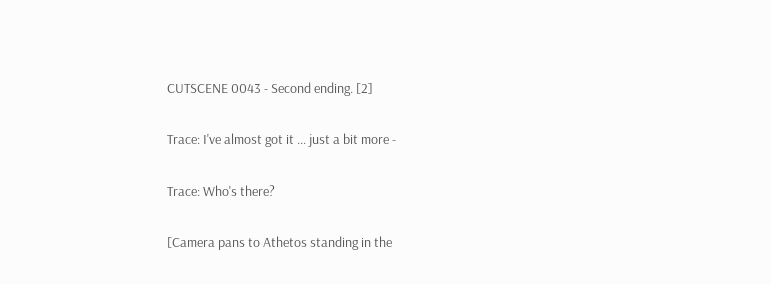CUTSCENE 0043 - Second ending. [2]

Trace: I've almost got it ... just a bit more -

Trace: Who's there?

[Camera pans to Athetos standing in the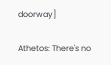doorway]

Athetos: There's no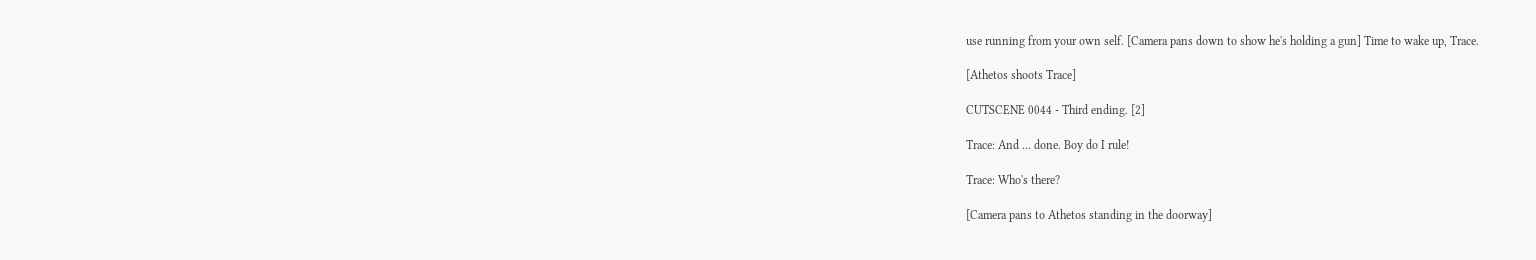use running from your own self. [Camera pans down to show he's holding a gun] Time to wake up, Trace.

[Athetos shoots Trace]

CUTSCENE 0044 - Third ending. [2]

Trace: And ... done. Boy do I rule!

Trace: Who's there?

[Camera pans to Athetos standing in the doorway]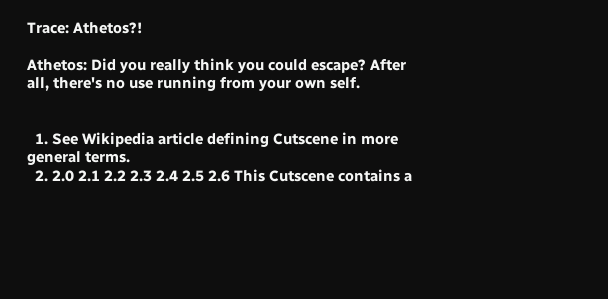Trace: Athetos?!

Athetos: Did you really think you could escape? After all, there's no use running from your own self.


  1. See Wikipedia article defining Cutscene in more general terms.
  2. 2.0 2.1 2.2 2.3 2.4 2.5 2.6 This Cutscene contains a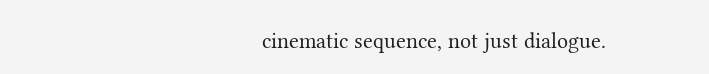cinematic sequence, not just dialogue.